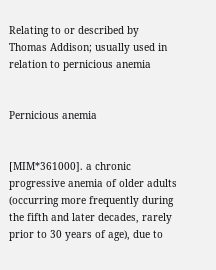Relating to or described by Thomas Addison; usually used in relation to pernicious anemia


Pernicious anemia


[MIM*361000]. a chronic progressive anemia of older adults (occurring more frequently during the fifth and later decades, rarely prior to 30 years of age), due to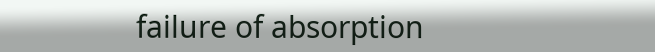failure of absorption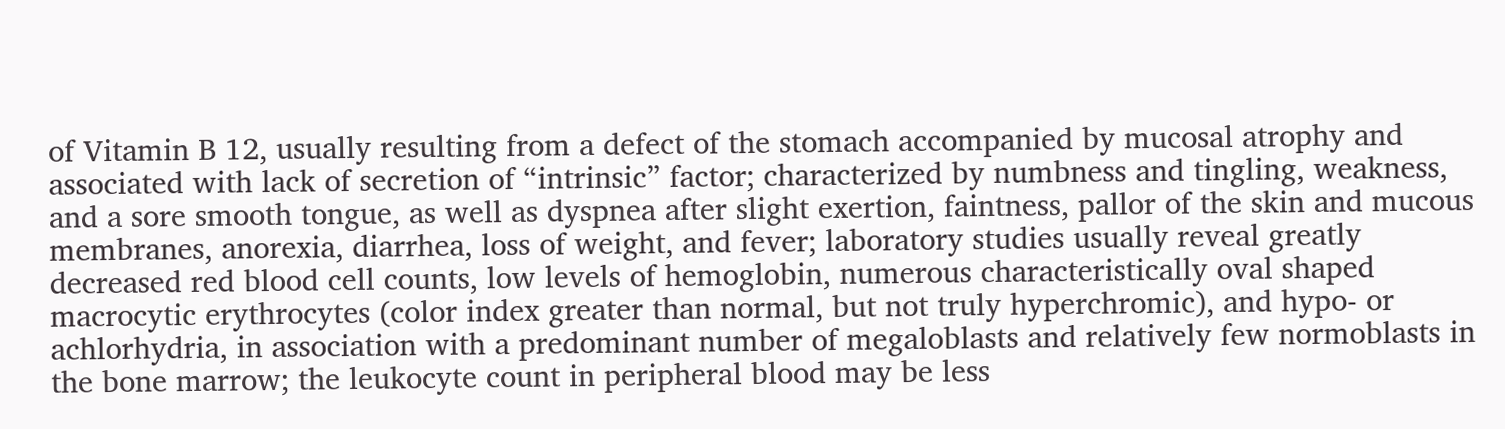of Vitamin B 12, usually resulting from a defect of the stomach accompanied by mucosal atrophy and associated with lack of secretion of “intrinsic” factor; characterized by numbness and tingling, weakness, and a sore smooth tongue, as well as dyspnea after slight exertion, faintness, pallor of the skin and mucous membranes, anorexia, diarrhea, loss of weight, and fever; laboratory studies usually reveal greatly decreased red blood cell counts, low levels of hemoglobin, numerous characteristically oval shaped macrocytic erythrocytes (color index greater than normal, but not truly hyperchromic), and hypo- or achlorhydria, in association with a predominant number of megaloblasts and relatively few normoblasts in the bone marrow; the leukocyte count in peripheral blood may be less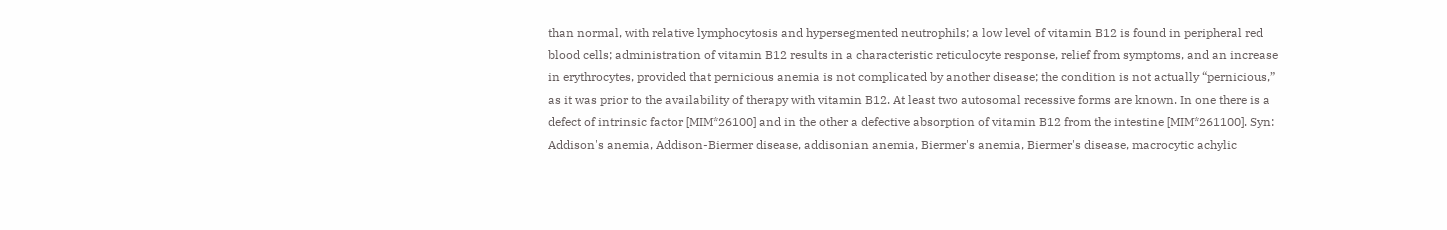than normal, with relative lymphocytosis and hypersegmented neutrophils; a low level of vitamin B12 is found in peripheral red blood cells; administration of vitamin B12 results in a characteristic reticulocyte response, relief from symptoms, and an increase in erythrocytes, provided that pernicious anemia is not complicated by another disease; the condition is not actually “pernicious,” as it was prior to the availability of therapy with vitamin B12. At least two autosomal recessive forms are known. In one there is a defect of intrinsic factor [MIM*26100] and in the other a defective absorption of vitamin B12 from the intestine [MIM*261100]. Syn: Addison's anemia, Addison-Biermer disease, addisonian anemia, Biermer's anemia, Biermer's disease, macrocytic achylic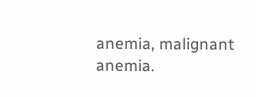anemia, malignant anemia.